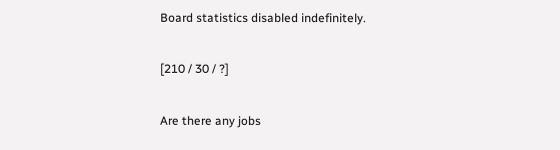Board statistics disabled indefinitely.

[210 / 30 / ?]

Are there any jobs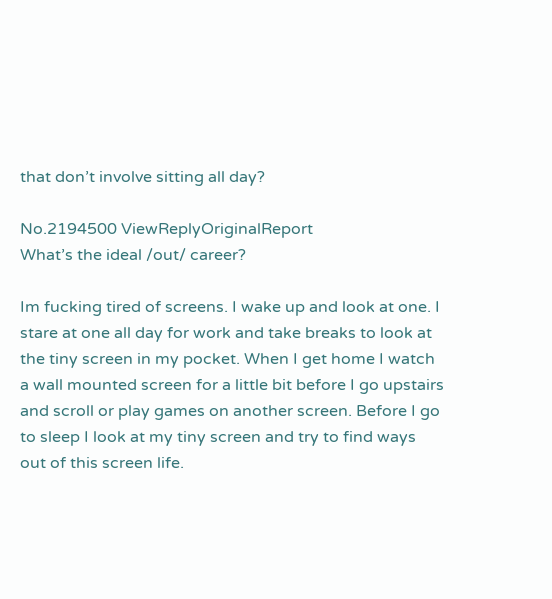that don’t involve sitting all day?

No.2194500 ViewReplyOriginalReport
What’s the ideal /out/ career?

Im fucking tired of screens. I wake up and look at one. I stare at one all day for work and take breaks to look at the tiny screen in my pocket. When I get home I watch a wall mounted screen for a little bit before I go upstairs and scroll or play games on another screen. Before I go to sleep I look at my tiny screen and try to find ways out of this screen life.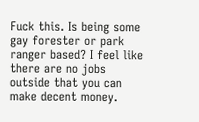Fuck this. Is being some gay forester or park ranger based? I feel like there are no jobs outside that you can make decent money.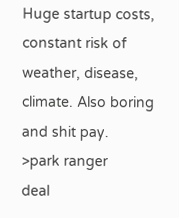Huge startup costs, constant risk of weather, disease, climate. Also boring and shit pay.
>park ranger
deal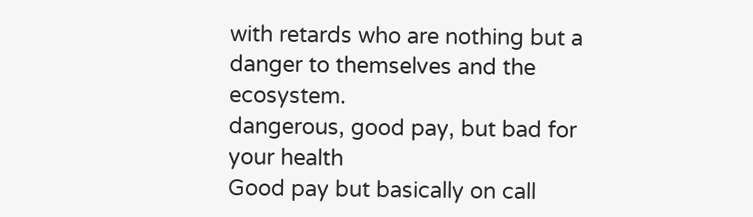with retards who are nothing but a danger to themselves and the ecosystem.
dangerous, good pay, but bad for your health
Good pay but basically on call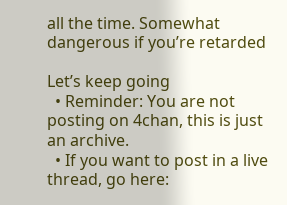all the time. Somewhat dangerous if you’re retarded

Let’s keep going
  • Reminder: You are not posting on 4chan, this is just an archive.
  • If you want to post in a live thread, go here: